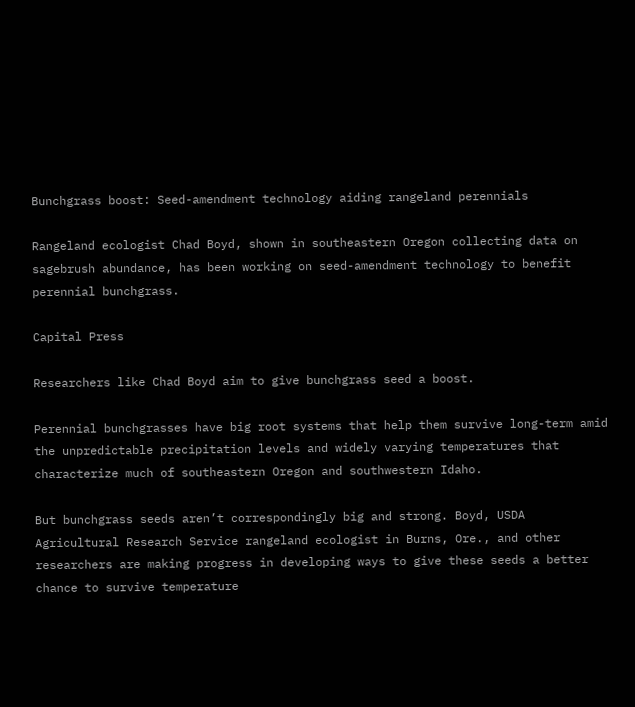Bunchgrass boost: Seed-amendment technology aiding rangeland perennials

Rangeland ecologist Chad Boyd, shown in southeastern Oregon collecting data on sagebrush abundance, has been working on seed-amendment technology to benefit perennial bunchgrass.

Capital Press

Researchers like Chad Boyd aim to give bunchgrass seed a boost.

Perennial bunchgrasses have big root systems that help them survive long-term amid the unpredictable precipitation levels and widely varying temperatures that characterize much of southeastern Oregon and southwestern Idaho.

But bunchgrass seeds aren’t correspondingly big and strong. Boyd, USDA Agricultural Research Service rangeland ecologist in Burns, Ore., and other researchers are making progress in developing ways to give these seeds a better chance to survive temperature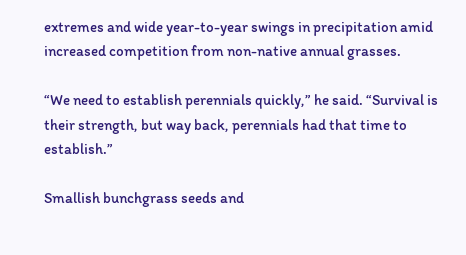extremes and wide year-to-year swings in precipitation amid increased competition from non-native annual grasses.

“We need to establish perennials quickly,” he said. “Survival is their strength, but way back, perennials had that time to establish.”

Smallish bunchgrass seeds and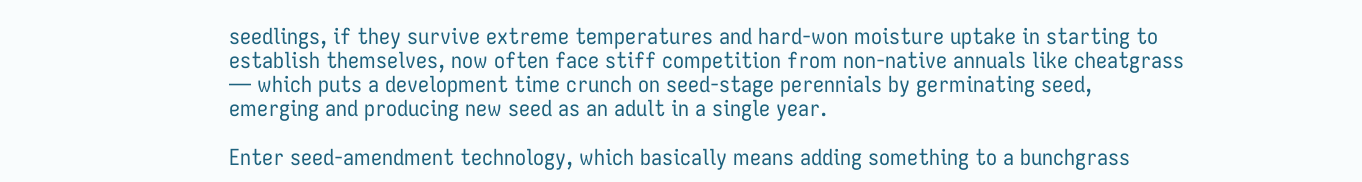seedlings, if they survive extreme temperatures and hard-won moisture uptake in starting to establish themselves, now often face stiff competition from non-native annuals like cheatgrass — which puts a development time crunch on seed-stage perennials by germinating seed, emerging and producing new seed as an adult in a single year.

Enter seed-amendment technology, which basically means adding something to a bunchgrass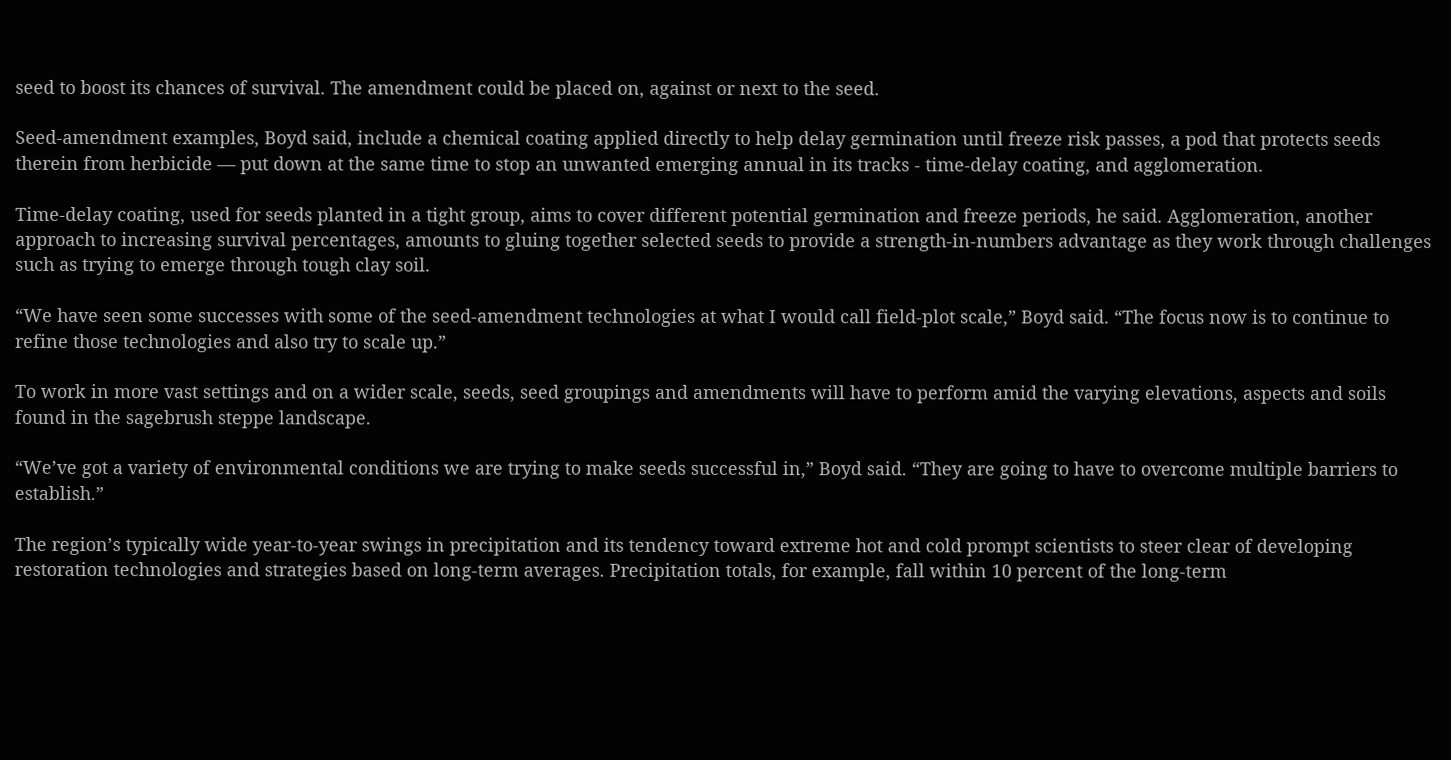seed to boost its chances of survival. The amendment could be placed on, against or next to the seed.

Seed-amendment examples, Boyd said, include a chemical coating applied directly to help delay germination until freeze risk passes, a pod that protects seeds therein from herbicide — put down at the same time to stop an unwanted emerging annual in its tracks - time-delay coating, and agglomeration.

Time-delay coating, used for seeds planted in a tight group, aims to cover different potential germination and freeze periods, he said. Agglomeration, another approach to increasing survival percentages, amounts to gluing together selected seeds to provide a strength-in-numbers advantage as they work through challenges such as trying to emerge through tough clay soil.

“We have seen some successes with some of the seed-amendment technologies at what I would call field-plot scale,” Boyd said. “The focus now is to continue to refine those technologies and also try to scale up.”

To work in more vast settings and on a wider scale, seeds, seed groupings and amendments will have to perform amid the varying elevations, aspects and soils found in the sagebrush steppe landscape.

“We’ve got a variety of environmental conditions we are trying to make seeds successful in,” Boyd said. “They are going to have to overcome multiple barriers to establish.”

The region’s typically wide year-to-year swings in precipitation and its tendency toward extreme hot and cold prompt scientists to steer clear of developing restoration technologies and strategies based on long-term averages. Precipitation totals, for example, fall within 10 percent of the long-term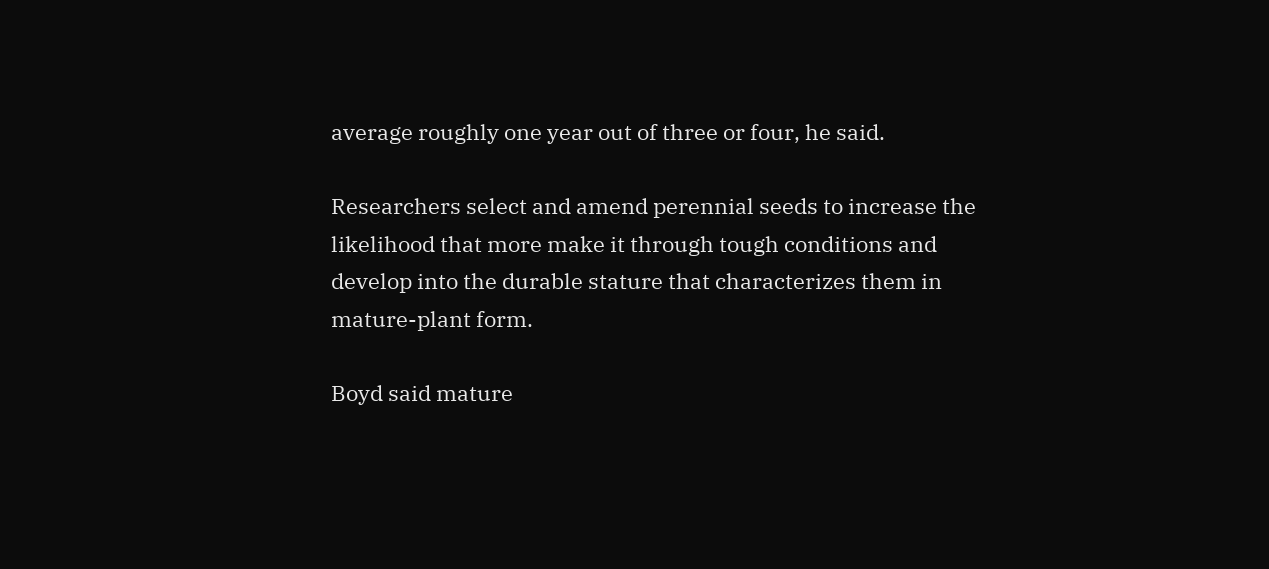average roughly one year out of three or four, he said.

Researchers select and amend perennial seeds to increase the likelihood that more make it through tough conditions and develop into the durable stature that characterizes them in mature-plant form.

Boyd said mature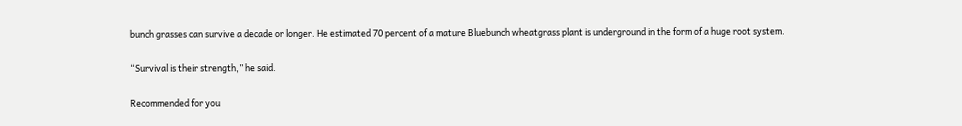bunch grasses can survive a decade or longer. He estimated 70 percent of a mature Bluebunch wheatgrass plant is underground in the form of a huge root system.

“Survival is their strength,” he said.

Recommended for you